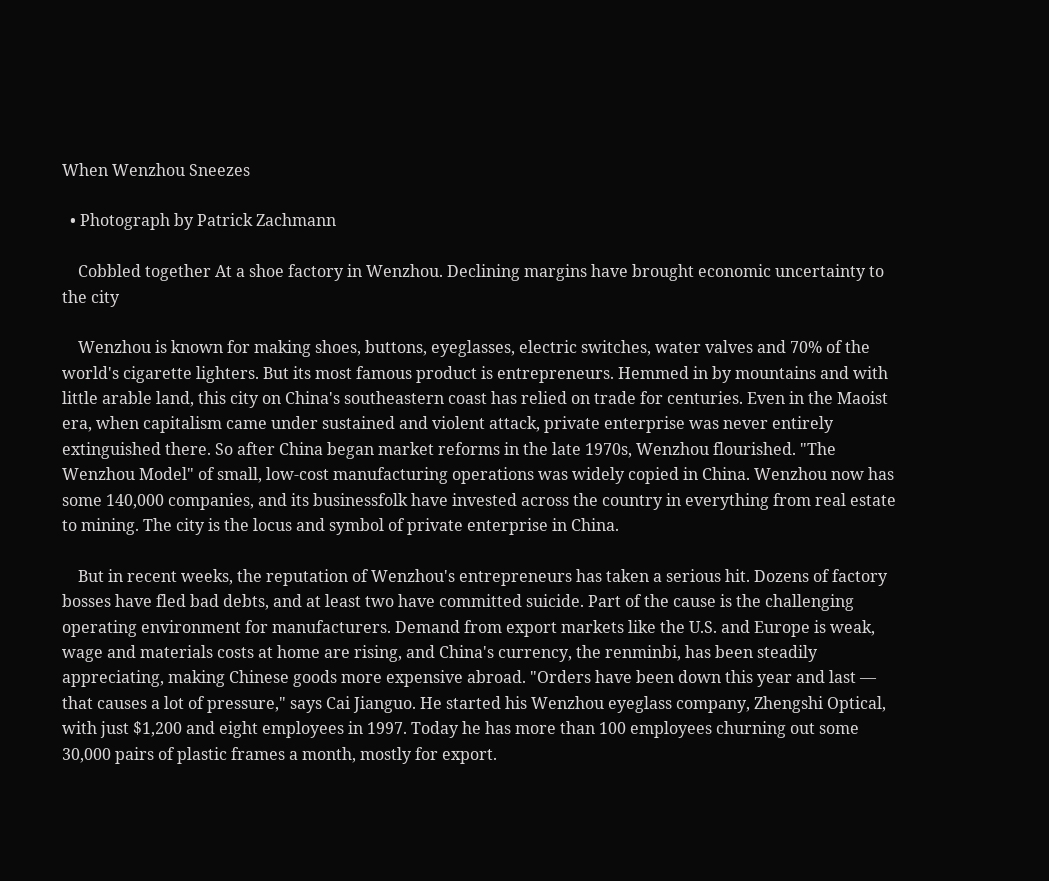When Wenzhou Sneezes

  • Photograph by Patrick Zachmann

    Cobbled together At a shoe factory in Wenzhou. Declining margins have brought economic uncertainty to the city

    Wenzhou is known for making shoes, buttons, eyeglasses, electric switches, water valves and 70% of the world's cigarette lighters. But its most famous product is entrepreneurs. Hemmed in by mountains and with little arable land, this city on China's southeastern coast has relied on trade for centuries. Even in the Maoist era, when capitalism came under sustained and violent attack, private enterprise was never entirely extinguished there. So after China began market reforms in the late 1970s, Wenzhou flourished. "The Wenzhou Model" of small, low-cost manufacturing operations was widely copied in China. Wenzhou now has some 140,000 companies, and its businessfolk have invested across the country in everything from real estate to mining. The city is the locus and symbol of private enterprise in China.

    But in recent weeks, the reputation of Wenzhou's entrepreneurs has taken a serious hit. Dozens of factory bosses have fled bad debts, and at least two have committed suicide. Part of the cause is the challenging operating environment for manufacturers. Demand from export markets like the U.S. and Europe is weak, wage and materials costs at home are rising, and China's currency, the renminbi, has been steadily appreciating, making Chinese goods more expensive abroad. "Orders have been down this year and last — that causes a lot of pressure," says Cai Jianguo. He started his Wenzhou eyeglass company, Zhengshi Optical, with just $1,200 and eight employees in 1997. Today he has more than 100 employees churning out some 30,000 pairs of plastic frames a month, mostly for export.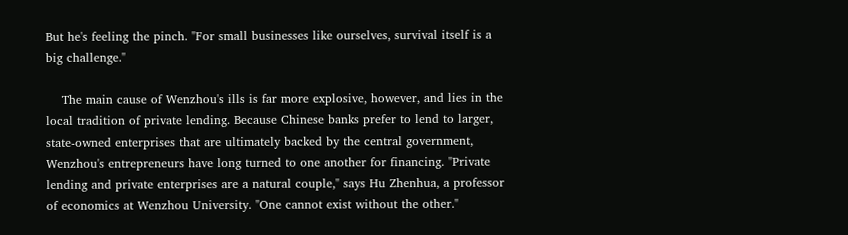But he's feeling the pinch. "For small businesses like ourselves, survival itself is a big challenge."

    The main cause of Wenzhou's ills is far more explosive, however, and lies in the local tradition of private lending. Because Chinese banks prefer to lend to larger, state-owned enterprises that are ultimately backed by the central government, Wenzhou's entrepreneurs have long turned to one another for financing. "Private lending and private enterprises are a natural couple," says Hu Zhenhua, a professor of economics at Wenzhou University. "One cannot exist without the other."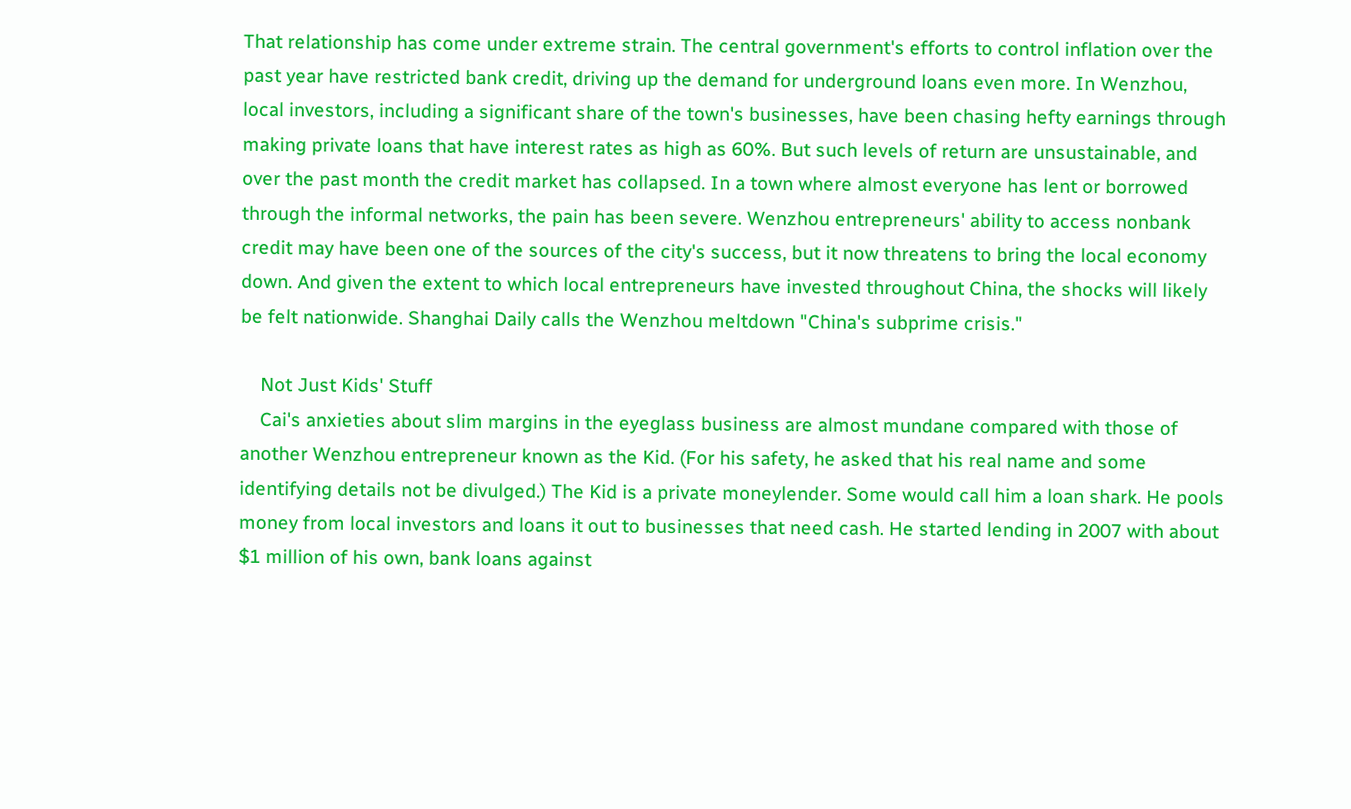That relationship has come under extreme strain. The central government's efforts to control inflation over the past year have restricted bank credit, driving up the demand for underground loans even more. In Wenzhou, local investors, including a significant share of the town's businesses, have been chasing hefty earnings through making private loans that have interest rates as high as 60%. But such levels of return are unsustainable, and over the past month the credit market has collapsed. In a town where almost everyone has lent or borrowed through the informal networks, the pain has been severe. Wenzhou entrepreneurs' ability to access nonbank credit may have been one of the sources of the city's success, but it now threatens to bring the local economy down. And given the extent to which local entrepreneurs have invested throughout China, the shocks will likely be felt nationwide. Shanghai Daily calls the Wenzhou meltdown "China's subprime crisis."

    Not Just Kids' Stuff
    Cai's anxieties about slim margins in the eyeglass business are almost mundane compared with those of another Wenzhou entrepreneur known as the Kid. (For his safety, he asked that his real name and some identifying details not be divulged.) The Kid is a private moneylender. Some would call him a loan shark. He pools money from local investors and loans it out to businesses that need cash. He started lending in 2007 with about $1 million of his own, bank loans against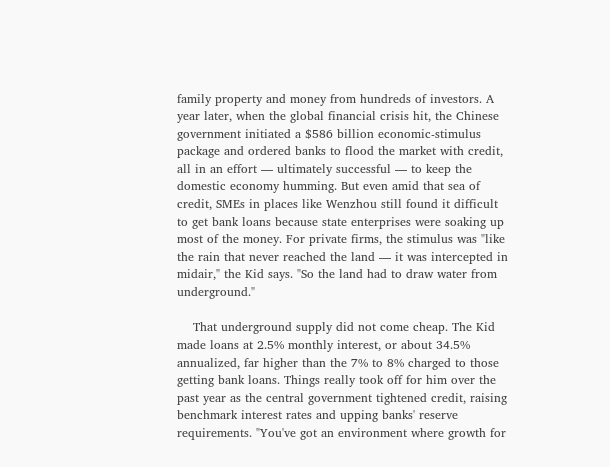family property and money from hundreds of investors. A year later, when the global financial crisis hit, the Chinese government initiated a $586 billion economic-stimulus package and ordered banks to flood the market with credit, all in an effort — ultimately successful — to keep the domestic economy humming. But even amid that sea of credit, SMEs in places like Wenzhou still found it difficult to get bank loans because state enterprises were soaking up most of the money. For private firms, the stimulus was "like the rain that never reached the land — it was intercepted in midair," the Kid says. "So the land had to draw water from underground."

    That underground supply did not come cheap. The Kid made loans at 2.5% monthly interest, or about 34.5% annualized, far higher than the 7% to 8% charged to those getting bank loans. Things really took off for him over the past year as the central government tightened credit, raising benchmark interest rates and upping banks' reserve requirements. "You've got an environment where growth for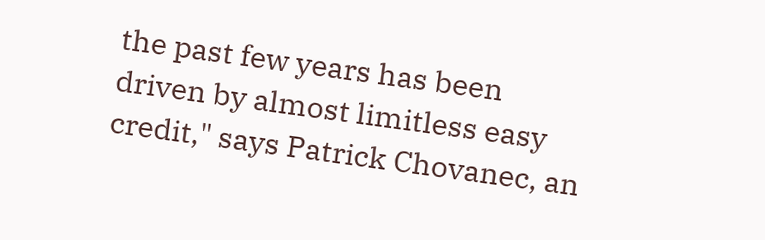the past few years has been driven by almost limitless easy credit," says Patrick Chovanec, an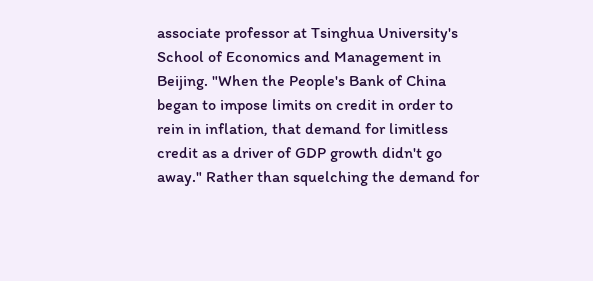associate professor at Tsinghua University's School of Economics and Management in Beijing. "When the People's Bank of China began to impose limits on credit in order to rein in inflation, that demand for limitless credit as a driver of GDP growth didn't go away." Rather than squelching the demand for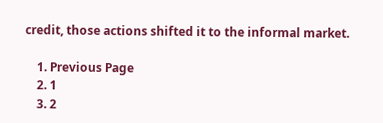credit, those actions shifted it to the informal market.

    1. Previous Page
    2. 1
    3. 2